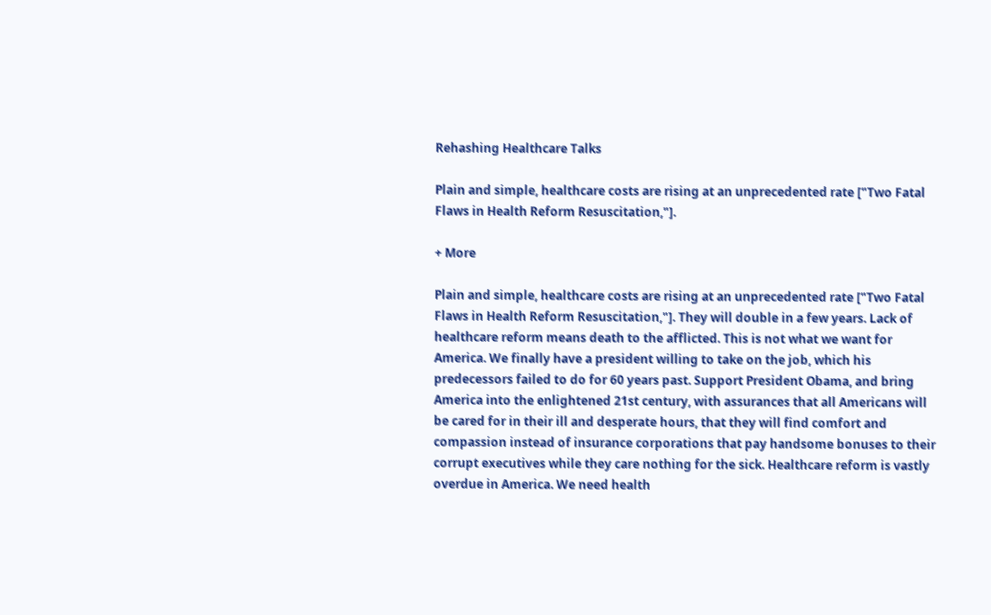Rehashing Healthcare Talks

Plain and simple, healthcare costs are rising at an unprecedented rate ["Two Fatal Flaws in Health Reform Resuscitation,"].

+ More

Plain and simple, healthcare costs are rising at an unprecedented rate ["Two Fatal Flaws in Health Reform Resuscitation,"]. They will double in a few years. Lack of healthcare reform means death to the afflicted. This is not what we want for America. We finally have a president willing to take on the job, which his predecessors failed to do for 60 years past. Support President Obama, and bring America into the enlightened 21st century, with assurances that all Americans will be cared for in their ill and desperate hours, that they will find comfort and compassion instead of insurance corporations that pay handsome bonuses to their corrupt executives while they care nothing for the sick. Healthcare reform is vastly overdue in America. We need health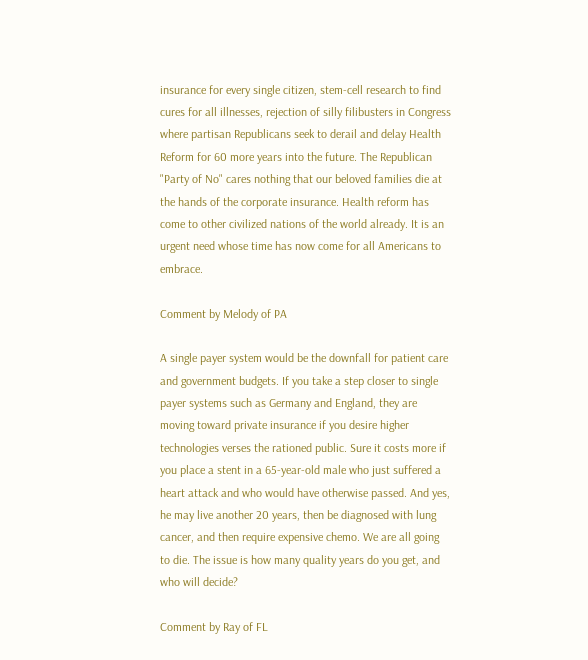insurance for every single citizen, stem-cell research to find cures for all illnesses, rejection of silly filibusters in Congress where partisan Republicans seek to derail and delay Health Reform for 60 more years into the future. The Republican "Party of No" cares nothing that our beloved families die at the hands of the corporate insurance. Health reform has come to other civilized nations of the world already. It is an urgent need whose time has now come for all Americans to embrace.

Comment by Melody of PA

A single payer system would be the downfall for patient care and government budgets. If you take a step closer to single payer systems such as Germany and England, they are moving toward private insurance if you desire higher technologies verses the rationed public. Sure it costs more if you place a stent in a 65-year-old male who just suffered a heart attack and who would have otherwise passed. And yes, he may live another 20 years, then be diagnosed with lung cancer, and then require expensive chemo. We are all going to die. The issue is how many quality years do you get, and who will decide?

Comment by Ray of FL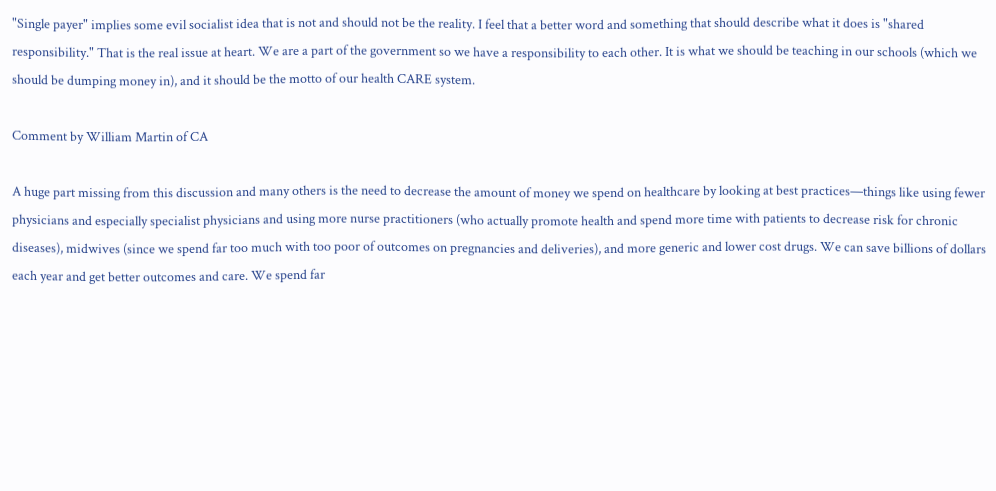"Single payer" implies some evil socialist idea that is not and should not be the reality. I feel that a better word and something that should describe what it does is "shared responsibility." That is the real issue at heart. We are a part of the government so we have a responsibility to each other. It is what we should be teaching in our schools (which we should be dumping money in), and it should be the motto of our health CARE system.

Comment by William Martin of CA

A huge part missing from this discussion and many others is the need to decrease the amount of money we spend on healthcare by looking at best practices—things like using fewer physicians and especially specialist physicians and using more nurse practitioners (who actually promote health and spend more time with patients to decrease risk for chronic diseases), midwives (since we spend far too much with too poor of outcomes on pregnancies and deliveries), and more generic and lower cost drugs. We can save billions of dollars each year and get better outcomes and care. We spend far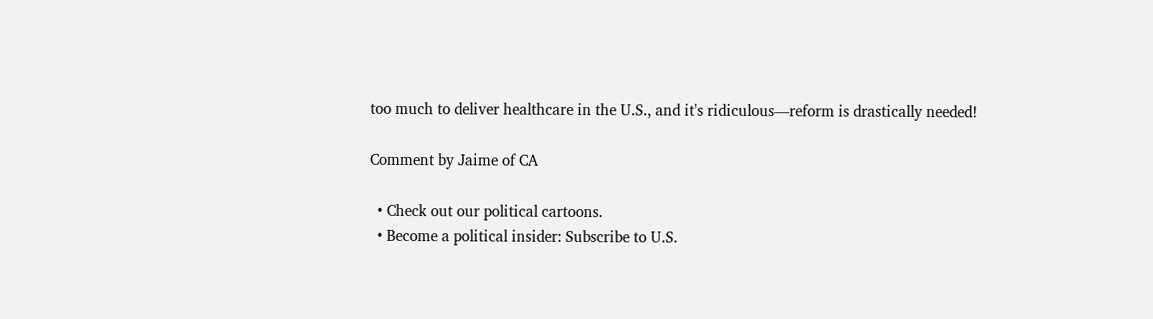too much to deliver healthcare in the U.S., and it's ridiculous—reform is drastically needed!

Comment by Jaime of CA

  • Check out our political cartoons.
  • Become a political insider: Subscribe to U.S.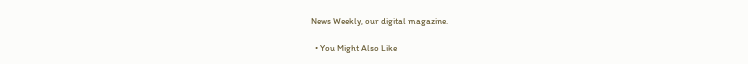News Weekly, our digital magazine.

  • You Might Also Like